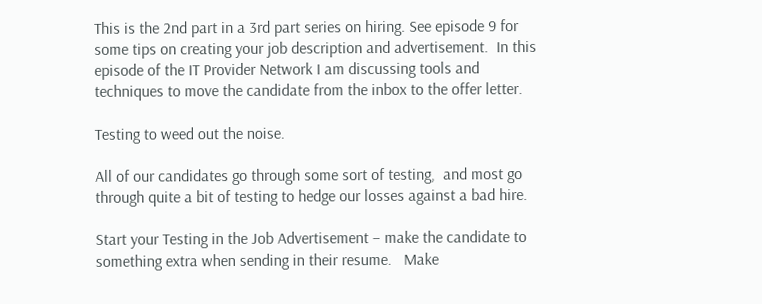This is the 2nd part in a 3rd part series on hiring. See episode 9 for some tips on creating your job description and advertisement.  In this episode of the IT Provider Network I am discussing tools and techniques to move the candidate from the inbox to the offer letter.

Testing to weed out the noise.

All of our candidates go through some sort of testing,  and most go through quite a bit of testing to hedge our losses against a bad hire.

Start your Testing in the Job Advertisement – make the candidate to something extra when sending in their resume.   Make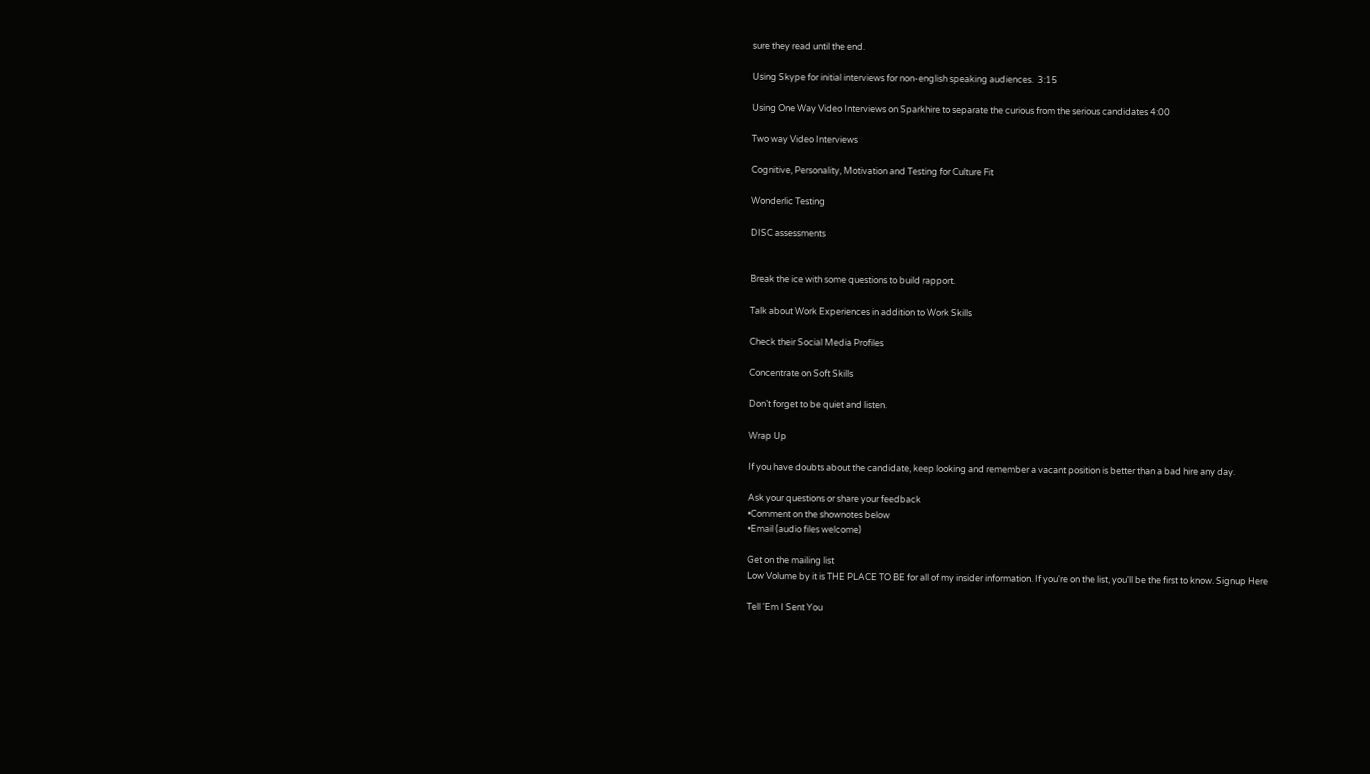sure they read until the end.

Using Skype for initial interviews for non-english speaking audiences.  3:15

Using One Way Video Interviews on Sparkhire to separate the curious from the serious candidates 4:00

Two way Video Interviews

Cognitive, Personality, Motivation and Testing for Culture Fit

Wonderlic Testing

DISC assessments


Break the ice with some questions to build rapport.

Talk about Work Experiences in addition to Work Skills

Check their Social Media Profiles

Concentrate on Soft Skills

Don’t forget to be quiet and listen.

Wrap Up

If you have doubts about the candidate, keep looking and remember a vacant position is better than a bad hire any day.

Ask your questions or share your feedback
•Comment on the shownotes below
•Email (audio files welcome)

Get on the mailing list
Low Volume by it is THE PLACE TO BE for all of my insider information. If you're on the list, you'll be the first to know. Signup Here

Tell 'Em I Sent You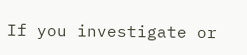If you investigate or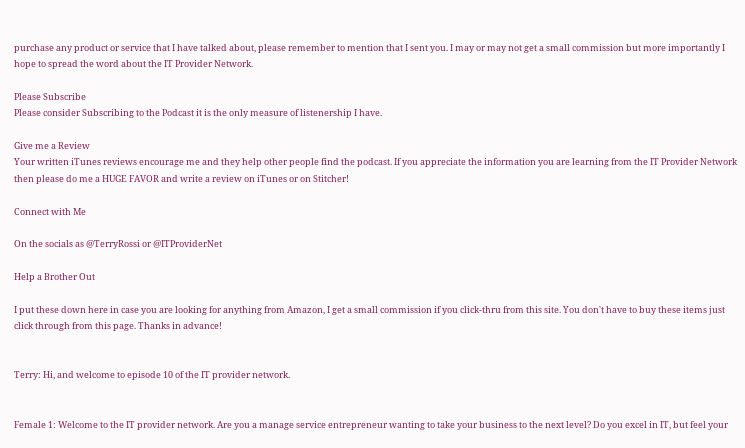purchase any product or service that I have talked about, please remember to mention that I sent you. I may or may not get a small commission but more importantly I hope to spread the word about the IT Provider Network.

Please Subscribe
Please consider Subscribing to the Podcast it is the only measure of listenership I have.

Give me a Review
Your written iTunes reviews encourage me and they help other people find the podcast. If you appreciate the information you are learning from the IT Provider Network then please do me a HUGE FAVOR and write a review on iTunes or on Stitcher!

Connect with Me

On the socials as @TerryRossi or @ITProviderNet

Help a Brother Out

I put these down here in case you are looking for anything from Amazon, I get a small commission if you click-thru from this site. You don't have to buy these items just click through from this page. Thanks in advance!


Terry: Hi, and welcome to episode 10 of the IT provider network.


Female 1: Welcome to the IT provider network. Are you a manage service entrepreneur wanting to take your business to the next level? Do you excel in IT, but feel your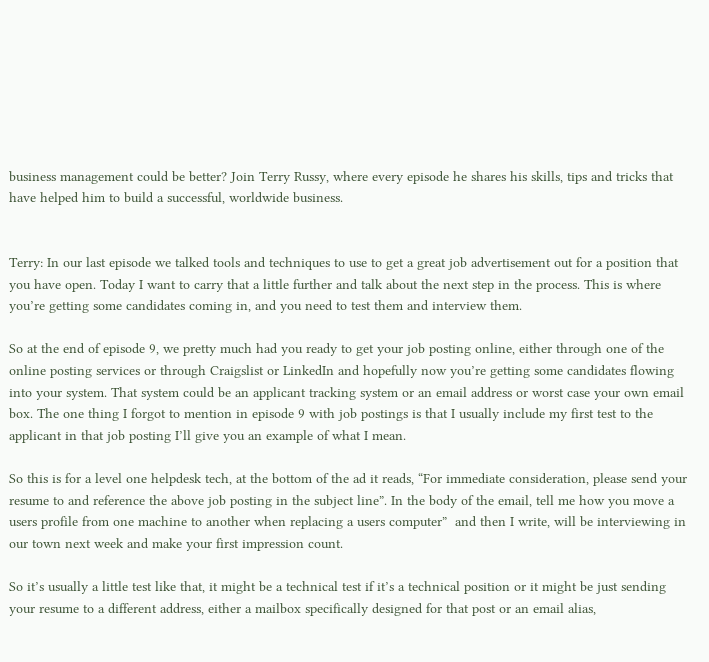business management could be better? Join Terry Russy, where every episode he shares his skills, tips and tricks that have helped him to build a successful, worldwide business.


Terry: In our last episode we talked tools and techniques to use to get a great job advertisement out for a position that you have open. Today I want to carry that a little further and talk about the next step in the process. This is where you’re getting some candidates coming in, and you need to test them and interview them.

So at the end of episode 9, we pretty much had you ready to get your job posting online, either through one of the online posting services or through Craigslist or LinkedIn and hopefully now you’re getting some candidates flowing into your system. That system could be an applicant tracking system or an email address or worst case your own email box. The one thing I forgot to mention in episode 9 with job postings is that I usually include my first test to the applicant in that job posting I’ll give you an example of what I mean.

So this is for a level one helpdesk tech, at the bottom of the ad it reads, “For immediate consideration, please send your resume to and reference the above job posting in the subject line”. In the body of the email, tell me how you move a users profile from one machine to another when replacing a users computer”  and then I write, will be interviewing in our town next week and make your first impression count.

So it’s usually a little test like that, it might be a technical test if it’s a technical position or it might be just sending your resume to a different address, either a mailbox specifically designed for that post or an email alias,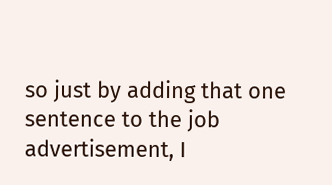so just by adding that one sentence to the job advertisement, I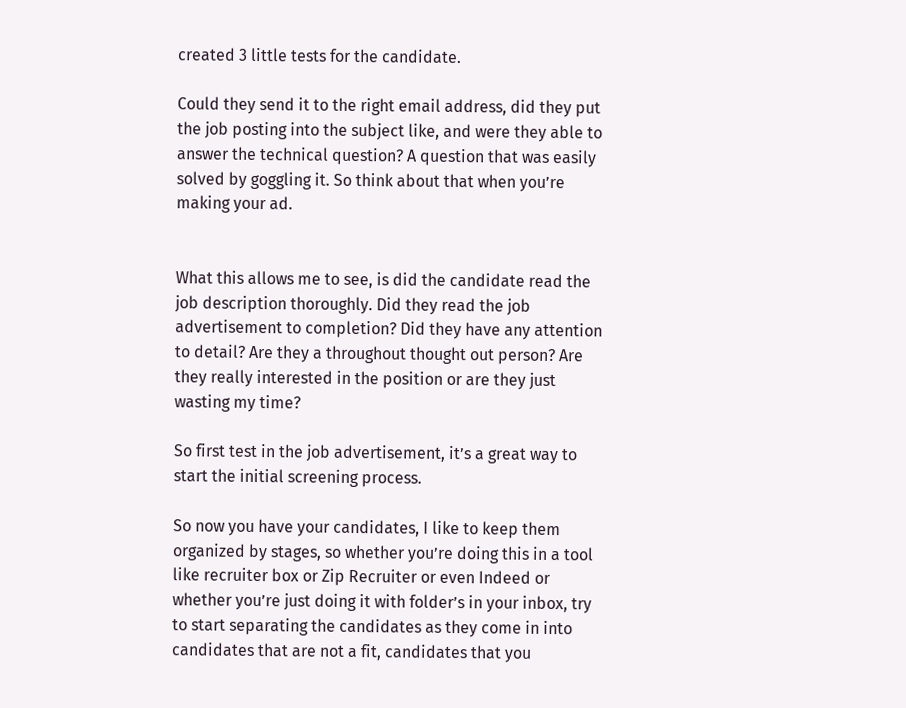created 3 little tests for the candidate.

Could they send it to the right email address, did they put the job posting into the subject like, and were they able to answer the technical question? A question that was easily solved by goggling it. So think about that when you’re making your ad.


What this allows me to see, is did the candidate read the job description thoroughly. Did they read the job advertisement to completion? Did they have any attention to detail? Are they a throughout thought out person? Are they really interested in the position or are they just wasting my time?

So first test in the job advertisement, it’s a great way to start the initial screening process.

So now you have your candidates, I like to keep them organized by stages, so whether you’re doing this in a tool like recruiter box or Zip Recruiter or even Indeed or whether you’re just doing it with folder’s in your inbox, try to start separating the candidates as they come in into candidates that are not a fit, candidates that you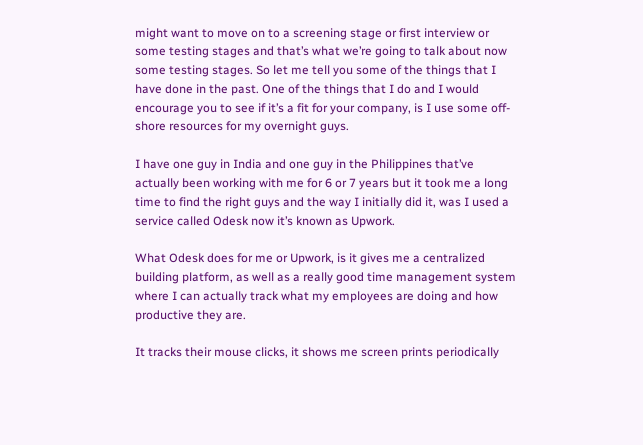might want to move on to a screening stage or first interview or some testing stages and that’s what we’re going to talk about now some testing stages. So let me tell you some of the things that I have done in the past. One of the things that I do and I would encourage you to see if it’s a fit for your company, is I use some off-shore resources for my overnight guys.

I have one guy in India and one guy in the Philippines that’ve actually been working with me for 6 or 7 years but it took me a long time to find the right guys and the way I initially did it, was I used a service called Odesk now it’s known as Upwork.

What Odesk does for me or Upwork, is it gives me a centralized building platform, as well as a really good time management system where I can actually track what my employees are doing and how productive they are.

It tracks their mouse clicks, it shows me screen prints periodically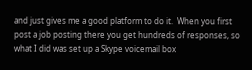and just gives me a good platform to do it.  When you first post a job posting there you get hundreds of responses, so what I did was set up a Skype voicemail box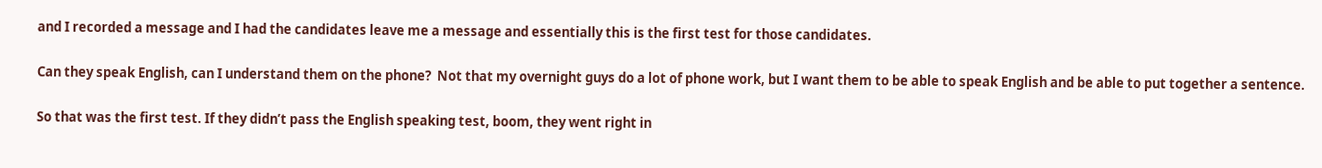and I recorded a message and I had the candidates leave me a message and essentially this is the first test for those candidates.

Can they speak English, can I understand them on the phone?  Not that my overnight guys do a lot of phone work, but I want them to be able to speak English and be able to put together a sentence.

So that was the first test. If they didn’t pass the English speaking test, boom, they went right in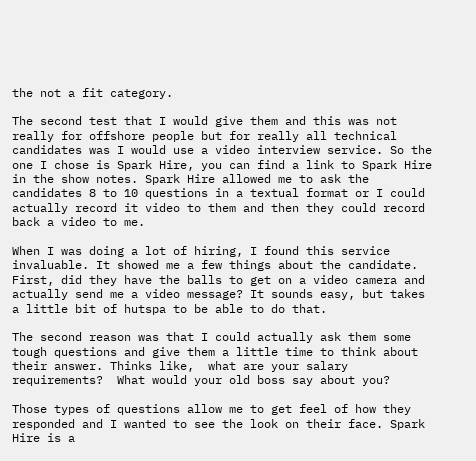the not a fit category.

The second test that I would give them and this was not really for offshore people but for really all technical candidates was I would use a video interview service. So the one I chose is Spark Hire, you can find a link to Spark Hire in the show notes. Spark Hire allowed me to ask the candidates 8 to 10 questions in a textual format or I could actually record it video to them and then they could record back a video to me.

When I was doing a lot of hiring, I found this service invaluable. It showed me a few things about the candidate. First, did they have the balls to get on a video camera and actually send me a video message? It sounds easy, but takes a little bit of hutspa to be able to do that.

The second reason was that I could actually ask them some tough questions and give them a little time to think about their answer. Thinks like,  what are your salary requirements?  What would your old boss say about you?

Those types of questions allow me to get feel of how they responded and I wanted to see the look on their face. Spark Hire is a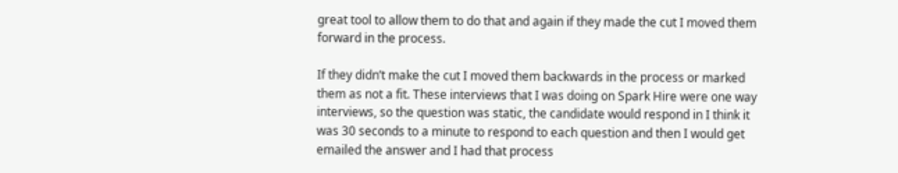great tool to allow them to do that and again if they made the cut I moved them forward in the process.

If they didn’t make the cut I moved them backwards in the process or marked them as not a fit. These interviews that I was doing on Spark Hire were one way interviews, so the question was static, the candidate would respond in I think it was 30 seconds to a minute to respond to each question and then I would get emailed the answer and I had that process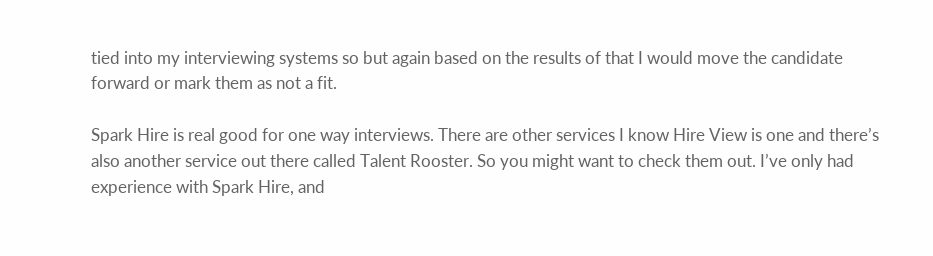tied into my interviewing systems so but again based on the results of that I would move the candidate forward or mark them as not a fit.

Spark Hire is real good for one way interviews. There are other services I know Hire View is one and there’s also another service out there called Talent Rooster. So you might want to check them out. I’ve only had experience with Spark Hire, and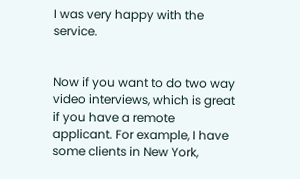I was very happy with the service.


Now if you want to do two way video interviews, which is great if you have a remote applicant. For example, I have some clients in New York,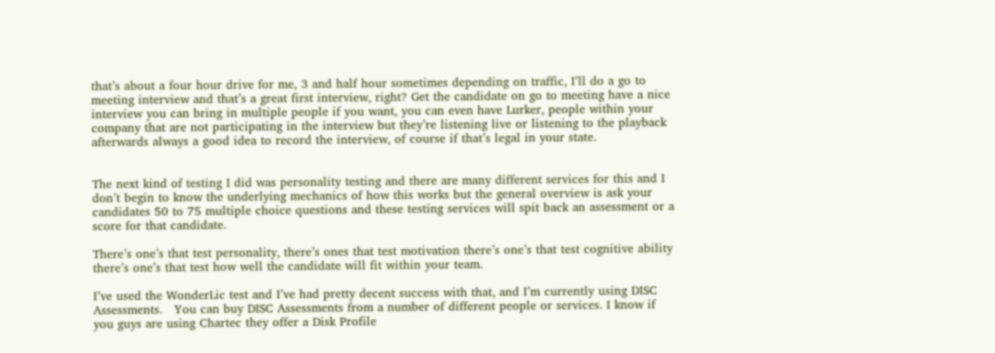that’s about a four hour drive for me, 3 and half hour sometimes depending on traffic, I’ll do a go to meeting interview and that’s a great first interview, right? Get the candidate on go to meeting have a nice interview you can bring in multiple people if you want, you can even have Lurker, people within your company that are not participating in the interview but they’re listening live or listening to the playback afterwards always a good idea to record the interview, of course if that’s legal in your state.


The next kind of testing I did was personality testing and there are many different services for this and I don’t begin to know the underlying mechanics of how this works but the general overview is ask your candidates 50 to 75 multiple choice questions and these testing services will spit back an assessment or a score for that candidate.

There’s one’s that test personality, there’s ones that test motivation there’s one’s that test cognitive ability there’s one’s that test how well the candidate will fit within your team.

I’ve used the WonderLic test and I’ve had pretty decent success with that, and I’m currently using DISC Assessments.   You can buy DISC Assessments from a number of different people or services. I know if you guys are using Chartec they offer a Disk Profile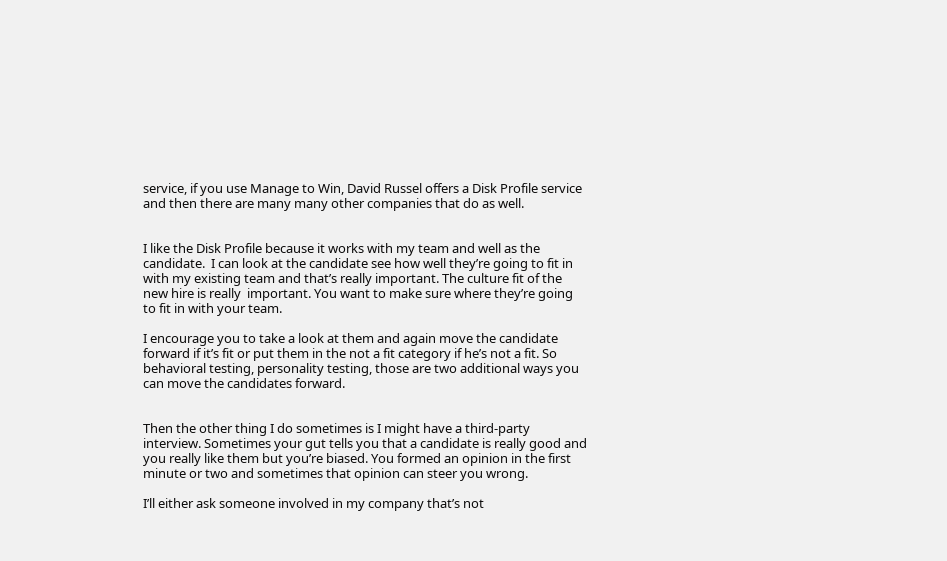service, if you use Manage to Win, David Russel offers a Disk Profile service and then there are many many other companies that do as well.


I like the Disk Profile because it works with my team and well as the candidate.  I can look at the candidate see how well they’re going to fit in with my existing team and that’s really important. The culture fit of the new hire is really  important. You want to make sure where they’re going to fit in with your team.

I encourage you to take a look at them and again move the candidate forward if it’s fit or put them in the not a fit category if he’s not a fit. So behavioral testing, personality testing, those are two additional ways you can move the candidates forward.


Then the other thing I do sometimes is I might have a third-party interview. Sometimes your gut tells you that a candidate is really good and you really like them but you’re biased. You formed an opinion in the first minute or two and sometimes that opinion can steer you wrong.

I’ll either ask someone involved in my company that’s not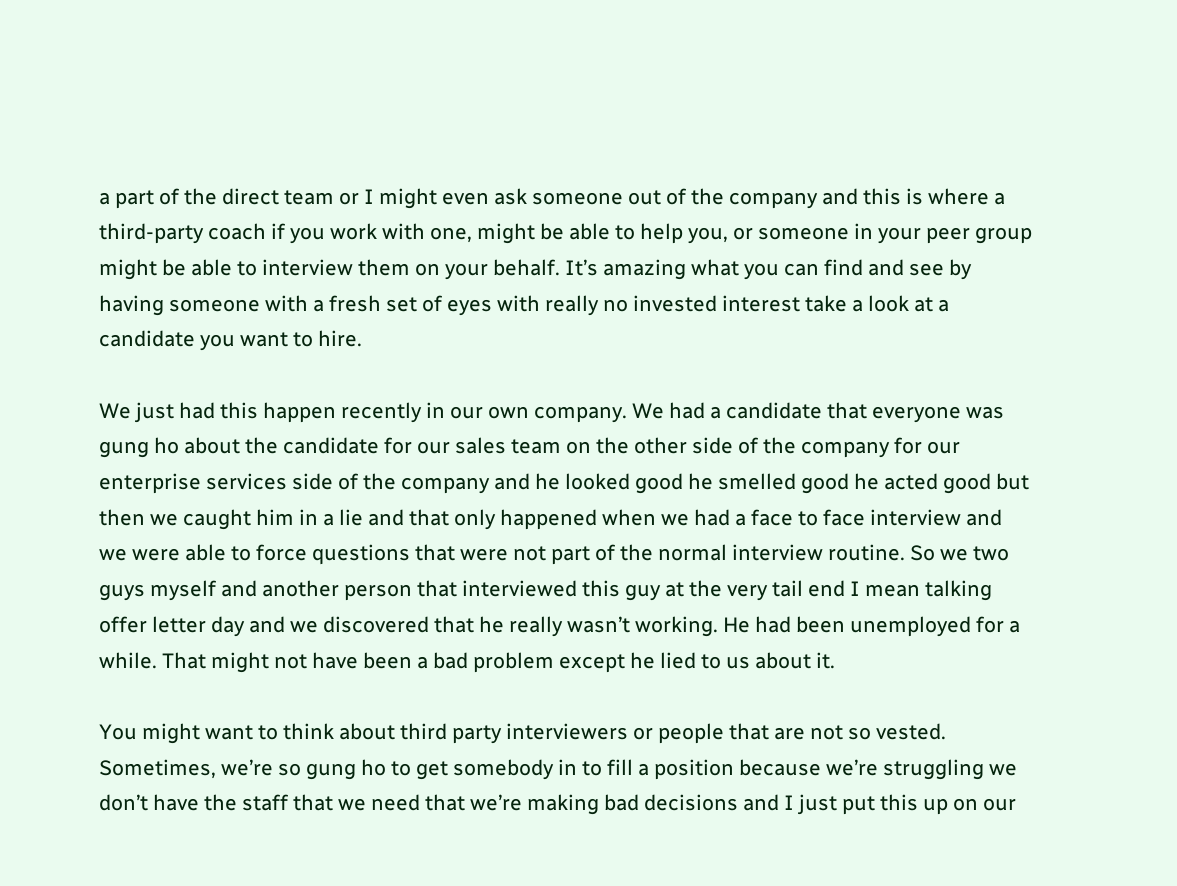a part of the direct team or I might even ask someone out of the company and this is where a third-party coach if you work with one, might be able to help you, or someone in your peer group might be able to interview them on your behalf. It’s amazing what you can find and see by having someone with a fresh set of eyes with really no invested interest take a look at a candidate you want to hire.

We just had this happen recently in our own company. We had a candidate that everyone was gung ho about the candidate for our sales team on the other side of the company for our enterprise services side of the company and he looked good he smelled good he acted good but then we caught him in a lie and that only happened when we had a face to face interview and we were able to force questions that were not part of the normal interview routine. So we two guys myself and another person that interviewed this guy at the very tail end I mean talking offer letter day and we discovered that he really wasn’t working. He had been unemployed for a while. That might not have been a bad problem except he lied to us about it.

You might want to think about third party interviewers or people that are not so vested. Sometimes, we’re so gung ho to get somebody in to fill a position because we’re struggling we don’t have the staff that we need that we’re making bad decisions and I just put this up on our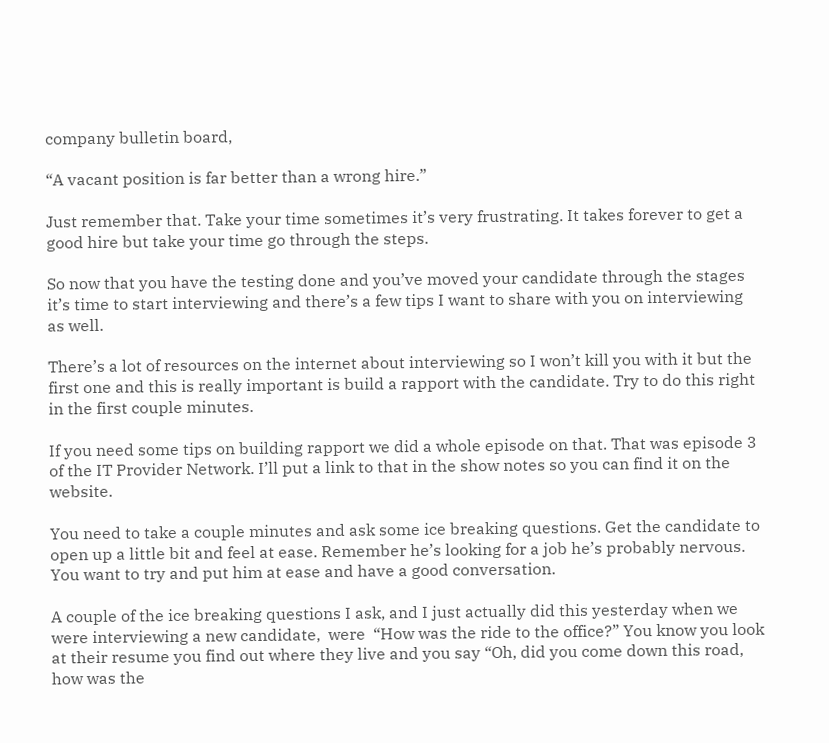company bulletin board,

“A vacant position is far better than a wrong hire.”

Just remember that. Take your time sometimes it’s very frustrating. It takes forever to get a good hire but take your time go through the steps.

So now that you have the testing done and you’ve moved your candidate through the stages it’s time to start interviewing and there’s a few tips I want to share with you on interviewing as well.

There’s a lot of resources on the internet about interviewing so I won’t kill you with it but the first one and this is really important is build a rapport with the candidate. Try to do this right in the first couple minutes.

If you need some tips on building rapport we did a whole episode on that. That was episode 3 of the IT Provider Network. I’ll put a link to that in the show notes so you can find it on the website.

You need to take a couple minutes and ask some ice breaking questions. Get the candidate to open up a little bit and feel at ease. Remember he’s looking for a job he’s probably nervous. You want to try and put him at ease and have a good conversation.

A couple of the ice breaking questions I ask, and I just actually did this yesterday when we were interviewing a new candidate,  were  “How was the ride to the office?” You know you look at their resume you find out where they live and you say “Oh, did you come down this road, how was the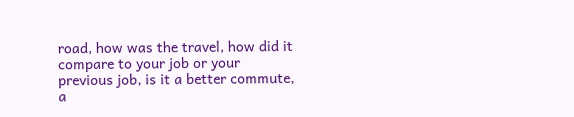road, how was the travel, how did it compare to your job or your previous job, is it a better commute, a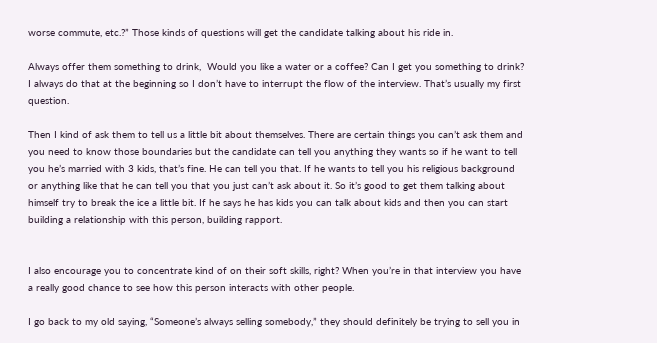worse commute, etc.?” Those kinds of questions will get the candidate talking about his ride in.

Always offer them something to drink,  Would you like a water or a coffee? Can I get you something to drink? I always do that at the beginning so I don’t have to interrupt the flow of the interview. That’s usually my first question.

Then I kind of ask them to tell us a little bit about themselves. There are certain things you can’t ask them and you need to know those boundaries but the candidate can tell you anything they wants so if he want to tell you he’s married with 3 kids, that’s fine. He can tell you that. If he wants to tell you his religious background or anything like that he can tell you that you just can’t ask about it. So it’s good to get them talking about himself try to break the ice a little bit. If he says he has kids you can talk about kids and then you can start building a relationship with this person, building rapport.


I also encourage you to concentrate kind of on their soft skills, right? When you’re in that interview you have a really good chance to see how this person interacts with other people.

I go back to my old saying, “Someone’s always selling somebody,” they should definitely be trying to sell you in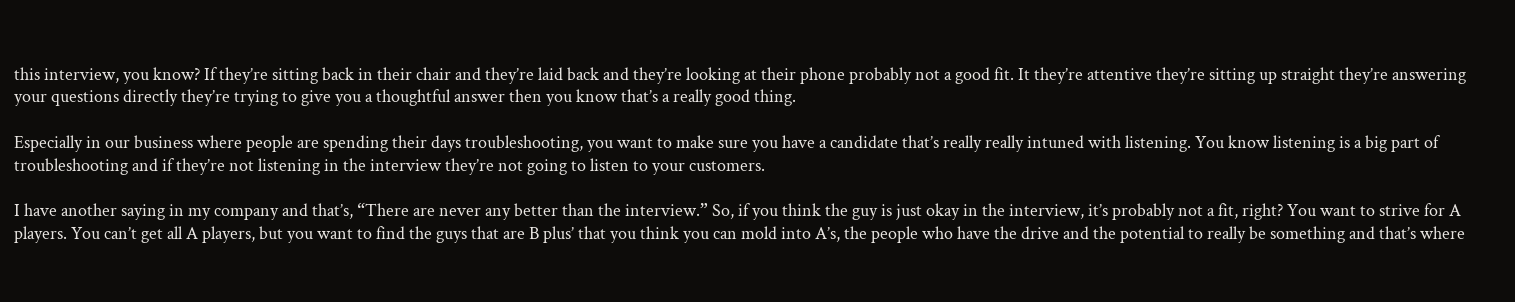this interview, you know? If they’re sitting back in their chair and they’re laid back and they’re looking at their phone probably not a good fit. It they’re attentive they’re sitting up straight they’re answering your questions directly they’re trying to give you a thoughtful answer then you know that’s a really good thing.

Especially in our business where people are spending their days troubleshooting, you want to make sure you have a candidate that’s really really intuned with listening. You know listening is a big part of troubleshooting and if they’re not listening in the interview they’re not going to listen to your customers.

I have another saying in my company and that’s, “There are never any better than the interview.” So, if you think the guy is just okay in the interview, it’s probably not a fit, right? You want to strive for A players. You can’t get all A players, but you want to find the guys that are B plus’ that you think you can mold into A’s, the people who have the drive and the potential to really be something and that’s where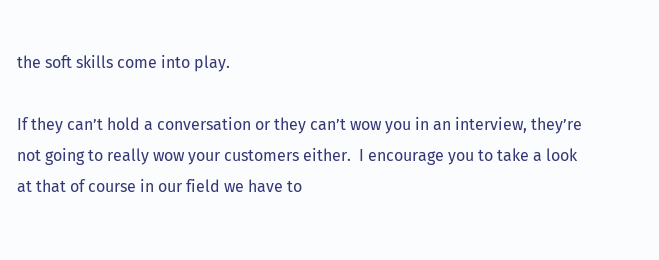the soft skills come into play.

If they can’t hold a conversation or they can’t wow you in an interview, they’re not going to really wow your customers either.  I encourage you to take a look at that of course in our field we have to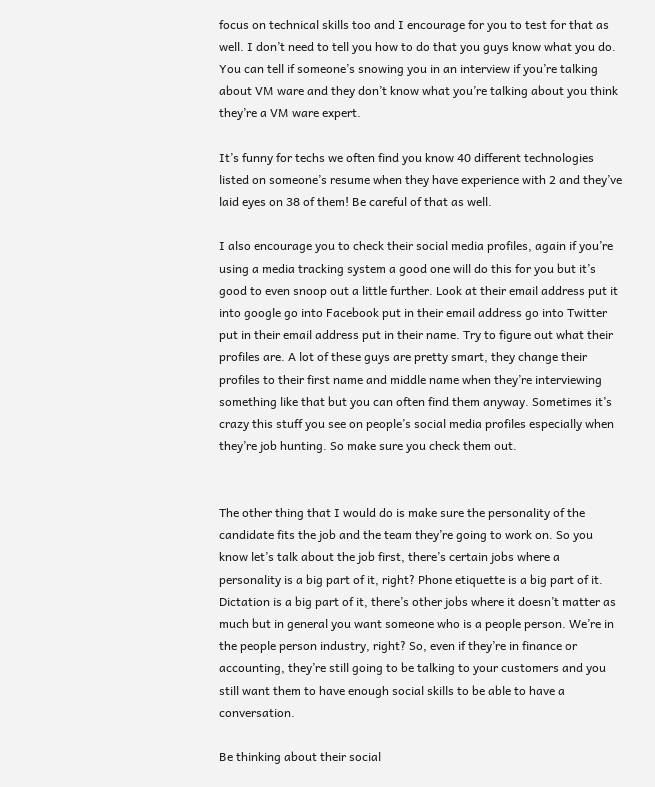focus on technical skills too and I encourage for you to test for that as well. I don’t need to tell you how to do that you guys know what you do. You can tell if someone’s snowing you in an interview if you’re talking about VM ware and they don’t know what you’re talking about you think they’re a VM ware expert.

It’s funny for techs we often find you know 40 different technologies listed on someone’s resume when they have experience with 2 and they’ve laid eyes on 38 of them! Be careful of that as well.

I also encourage you to check their social media profiles, again if you’re using a media tracking system a good one will do this for you but it’s good to even snoop out a little further. Look at their email address put it into google go into Facebook put in their email address go into Twitter put in their email address put in their name. Try to figure out what their profiles are. A lot of these guys are pretty smart, they change their profiles to their first name and middle name when they’re interviewing something like that but you can often find them anyway. Sometimes it’s crazy this stuff you see on people’s social media profiles especially when they’re job hunting. So make sure you check them out.


The other thing that I would do is make sure the personality of the candidate fits the job and the team they’re going to work on. So you know let’s talk about the job first, there’s certain jobs where a personality is a big part of it, right? Phone etiquette is a big part of it. Dictation is a big part of it, there’s other jobs where it doesn’t matter as much but in general you want someone who is a people person. We’re in the people person industry, right? So, even if they’re in finance or accounting, they’re still going to be talking to your customers and you still want them to have enough social skills to be able to have a conversation.

Be thinking about their social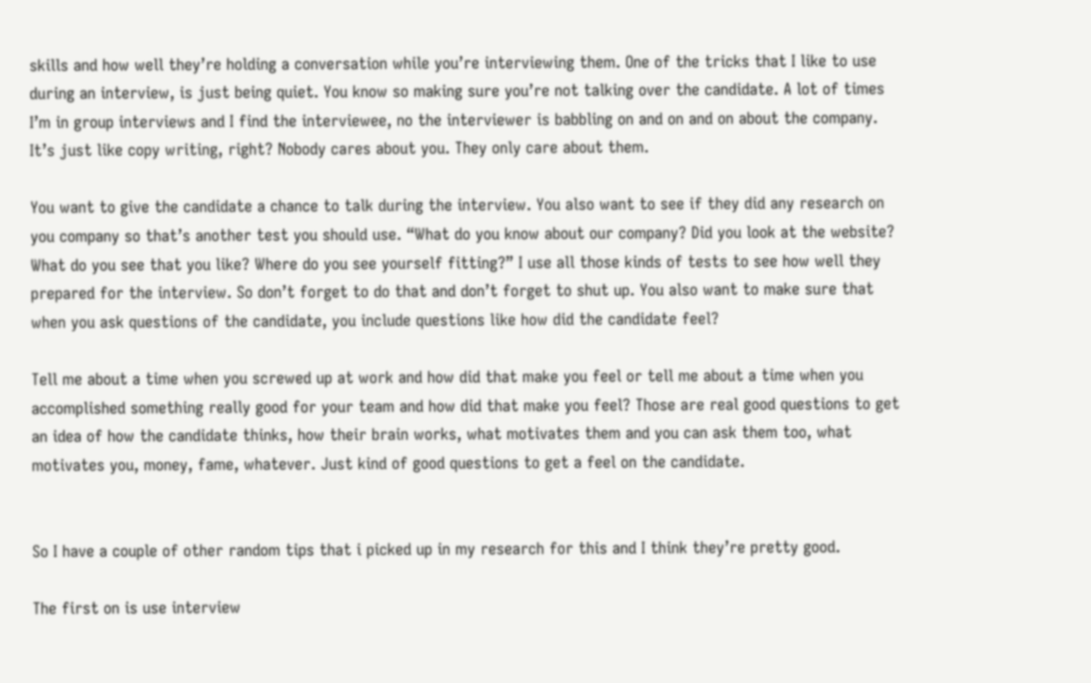skills and how well they’re holding a conversation while you’re interviewing them. One of the tricks that I like to use during an interview, is just being quiet. You know so making sure you’re not talking over the candidate. A lot of times I’m in group interviews and I find the interviewee, no the interviewer is babbling on and on and on about the company. It’s just like copy writing, right? Nobody cares about you. They only care about them.

You want to give the candidate a chance to talk during the interview. You also want to see if they did any research on you company so that’s another test you should use. “What do you know about our company? Did you look at the website? What do you see that you like? Where do you see yourself fitting?” I use all those kinds of tests to see how well they prepared for the interview. So don’t forget to do that and don’t forget to shut up. You also want to make sure that when you ask questions of the candidate, you include questions like how did the candidate feel?

Tell me about a time when you screwed up at work and how did that make you feel or tell me about a time when you accomplished something really good for your team and how did that make you feel? Those are real good questions to get an idea of how the candidate thinks, how their brain works, what motivates them and you can ask them too, what motivates you, money, fame, whatever. Just kind of good questions to get a feel on the candidate.


So I have a couple of other random tips that i picked up in my research for this and I think they’re pretty good.

The first on is use interview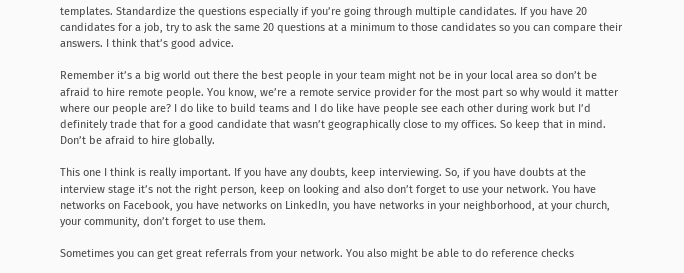templates. Standardize the questions especially if you’re going through multiple candidates. If you have 20 candidates for a job, try to ask the same 20 questions at a minimum to those candidates so you can compare their answers. I think that’s good advice.

Remember it’s a big world out there the best people in your team might not be in your local area so don’t be afraid to hire remote people. You know, we’re a remote service provider for the most part so why would it matter where our people are? I do like to build teams and I do like have people see each other during work but I’d definitely trade that for a good candidate that wasn’t geographically close to my offices. So keep that in mind. Don’t be afraid to hire globally.

This one I think is really important. If you have any doubts, keep interviewing. So, if you have doubts at the interview stage it’s not the right person, keep on looking and also don’t forget to use your network. You have networks on Facebook, you have networks on LinkedIn, you have networks in your neighborhood, at your church, your community, don’t forget to use them.

Sometimes you can get great referrals from your network. You also might be able to do reference checks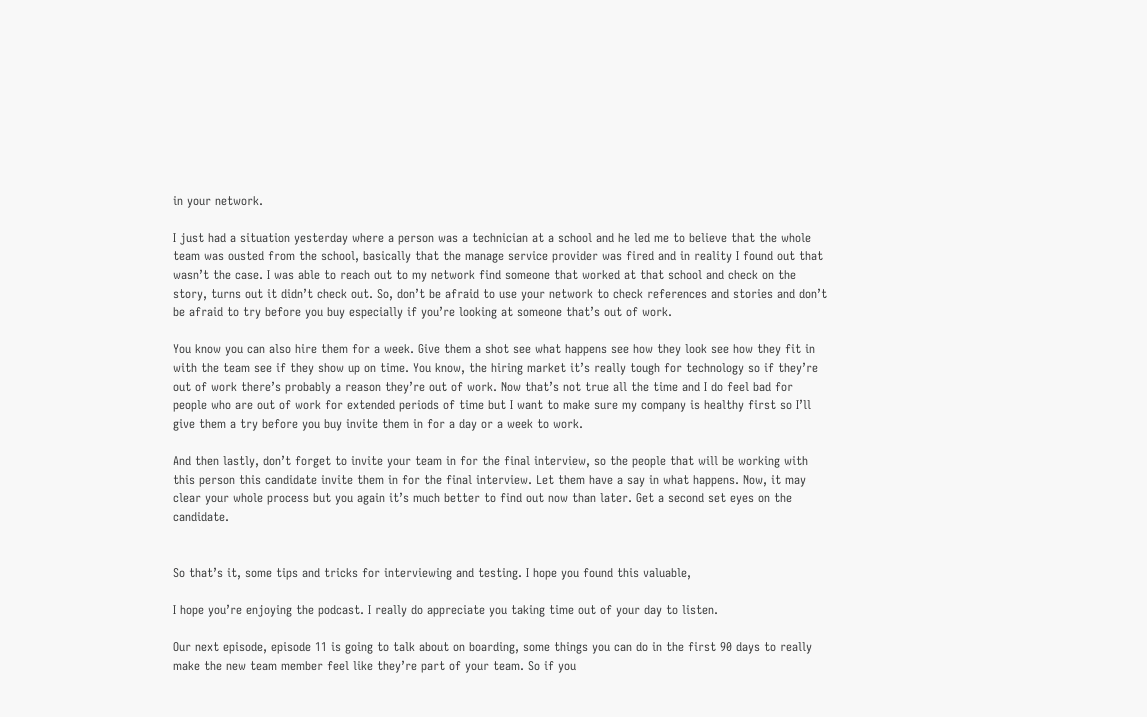in your network.

I just had a situation yesterday where a person was a technician at a school and he led me to believe that the whole team was ousted from the school, basically that the manage service provider was fired and in reality I found out that wasn’t the case. I was able to reach out to my network find someone that worked at that school and check on the story, turns out it didn’t check out. So, don’t be afraid to use your network to check references and stories and don’t be afraid to try before you buy especially if you’re looking at someone that’s out of work.

You know you can also hire them for a week. Give them a shot see what happens see how they look see how they fit in with the team see if they show up on time. You know, the hiring market it’s really tough for technology so if they’re out of work there’s probably a reason they’re out of work. Now that’s not true all the time and I do feel bad for people who are out of work for extended periods of time but I want to make sure my company is healthy first so I’ll give them a try before you buy invite them in for a day or a week to work.

And then lastly, don’t forget to invite your team in for the final interview, so the people that will be working with this person this candidate invite them in for the final interview. Let them have a say in what happens. Now, it may clear your whole process but you again it’s much better to find out now than later. Get a second set eyes on the candidate.


So that’s it, some tips and tricks for interviewing and testing. I hope you found this valuable,

I hope you’re enjoying the podcast. I really do appreciate you taking time out of your day to listen.

Our next episode, episode 11 is going to talk about on boarding, some things you can do in the first 90 days to really make the new team member feel like they’re part of your team. So if you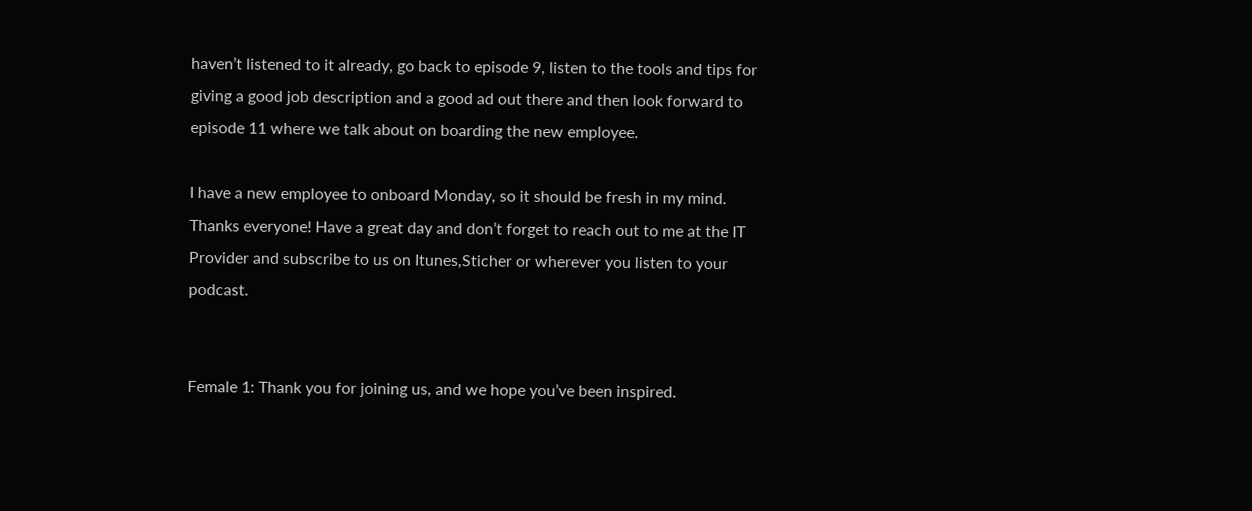haven’t listened to it already, go back to episode 9, listen to the tools and tips for giving a good job description and a good ad out there and then look forward to episode 11 where we talk about on boarding the new employee.

I have a new employee to onboard Monday, so it should be fresh in my mind. Thanks everyone! Have a great day and don’t forget to reach out to me at the IT Provider and subscribe to us on Itunes,Sticher or wherever you listen to your podcast.


Female 1: Thank you for joining us, and we hope you’ve been inspired.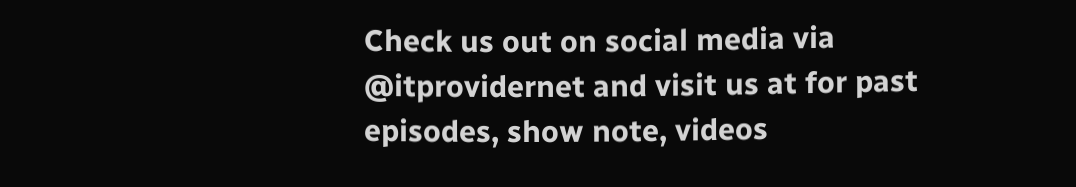Check us out on social media via @itprovidernet and visit us at for past episodes, show note, videos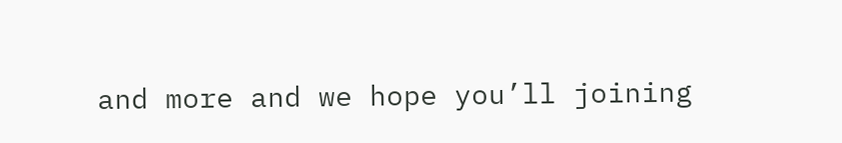and more and we hope you’ll joining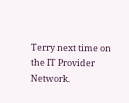Terry next time on the IT Provider Network.